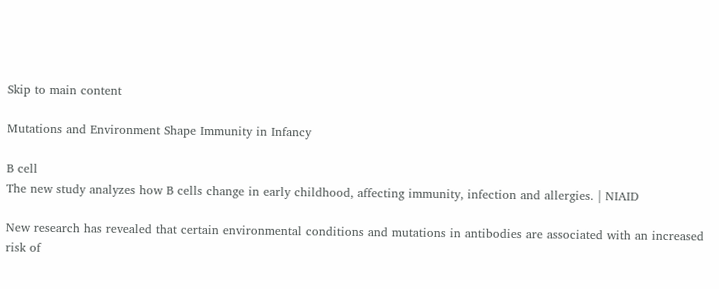Skip to main content

Mutations and Environment Shape Immunity in Infancy

B cell
The new study analyzes how B cells change in early childhood, affecting immunity, infection and allergies. | NIAID

New research has revealed that certain environmental conditions and mutations in antibodies are associated with an increased risk of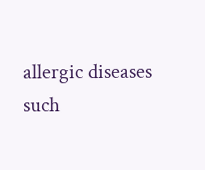allergic diseases such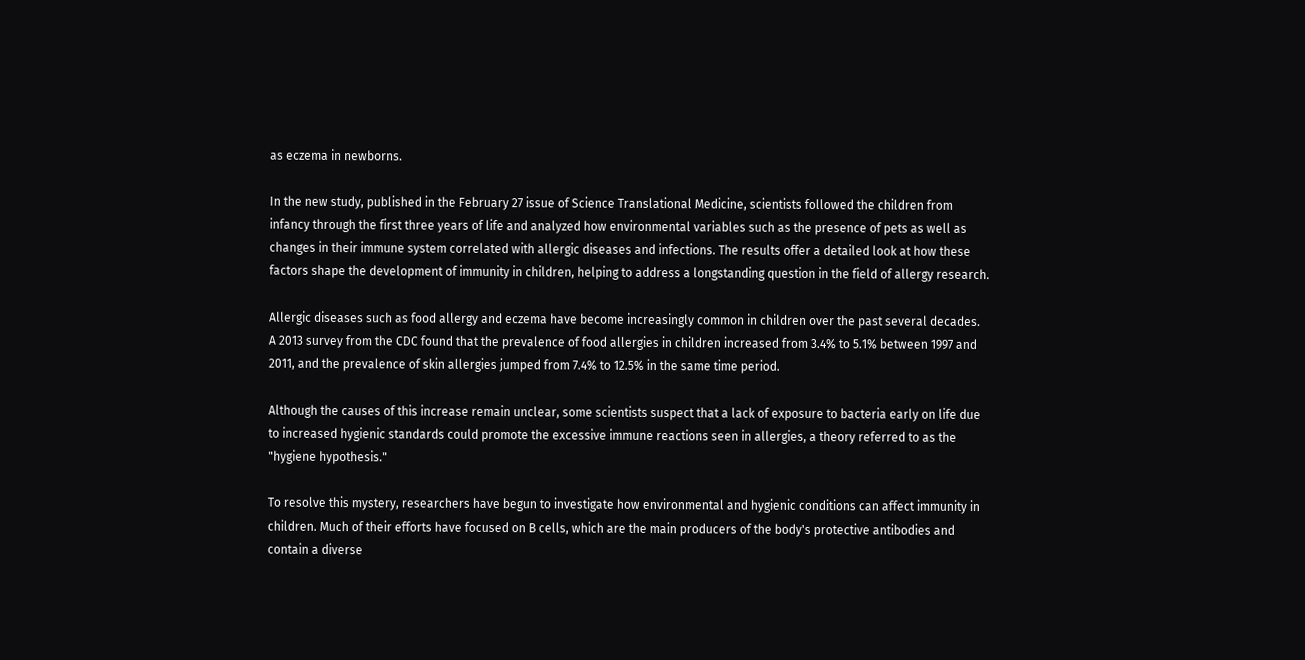as eczema in newborns.

In the new study, published in the February 27 issue of Science Translational Medicine, scientists followed the children from infancy through the first three years of life and analyzed how environmental variables such as the presence of pets as well as changes in their immune system correlated with allergic diseases and infections. The results offer a detailed look at how these factors shape the development of immunity in children, helping to address a longstanding question in the field of allergy research.

Allergic diseases such as food allergy and eczema have become increasingly common in children over the past several decades. A 2013 survey from the CDC found that the prevalence of food allergies in children increased from 3.4% to 5.1% between 1997 and 2011, and the prevalence of skin allergies jumped from 7.4% to 12.5% in the same time period.

Although the causes of this increase remain unclear, some scientists suspect that a lack of exposure to bacteria early on life due to increased hygienic standards could promote the excessive immune reactions seen in allergies, a theory referred to as the "hygiene hypothesis."

To resolve this mystery, researchers have begun to investigate how environmental and hygienic conditions can affect immunity in children. Much of their efforts have focused on B cells, which are the main producers of the body's protective antibodies and contain a diverse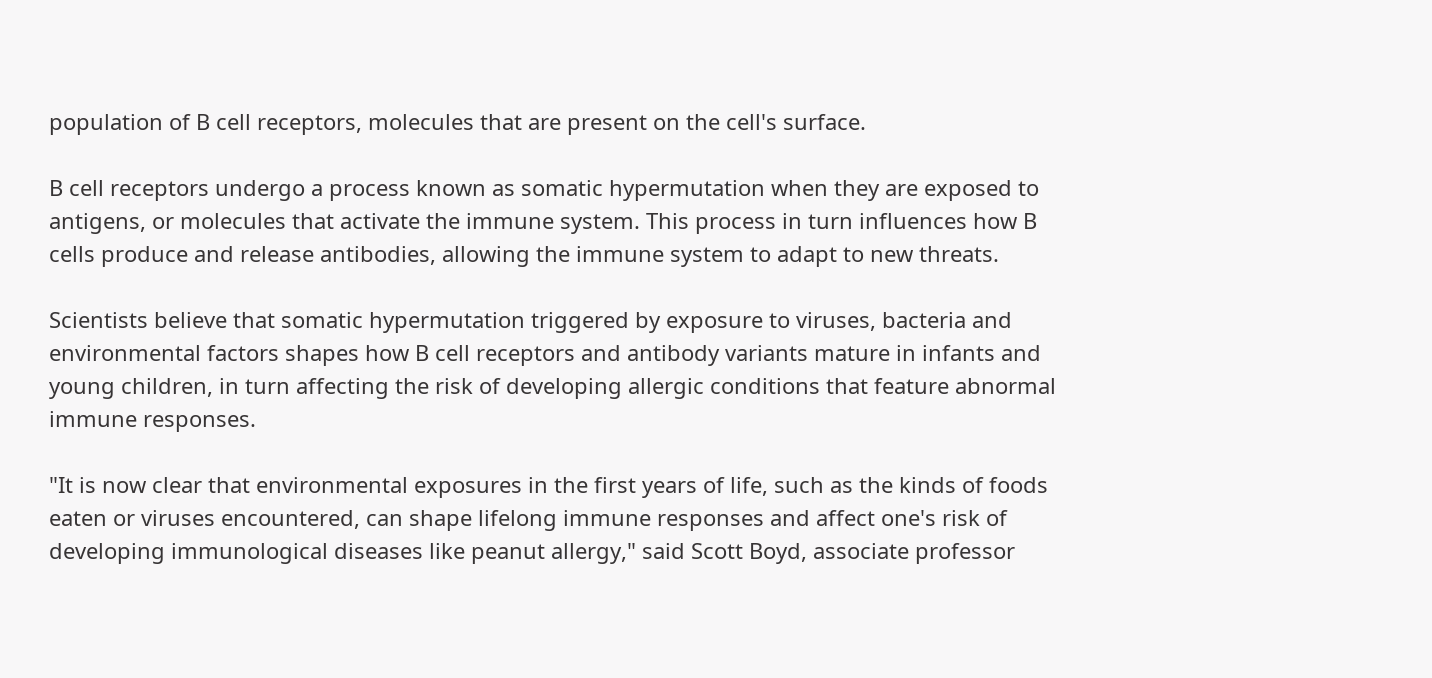population of B cell receptors, molecules that are present on the cell's surface.

B cell receptors undergo a process known as somatic hypermutation when they are exposed to antigens, or molecules that activate the immune system. This process in turn influences how B cells produce and release antibodies, allowing the immune system to adapt to new threats.

Scientists believe that somatic hypermutation triggered by exposure to viruses, bacteria and environmental factors shapes how B cell receptors and antibody variants mature in infants and young children, in turn affecting the risk of developing allergic conditions that feature abnormal immune responses.

"It is now clear that environmental exposures in the first years of life, such as the kinds of foods eaten or viruses encountered, can shape lifelong immune responses and affect one's risk of developing immunological diseases like peanut allergy," said Scott Boyd, associate professor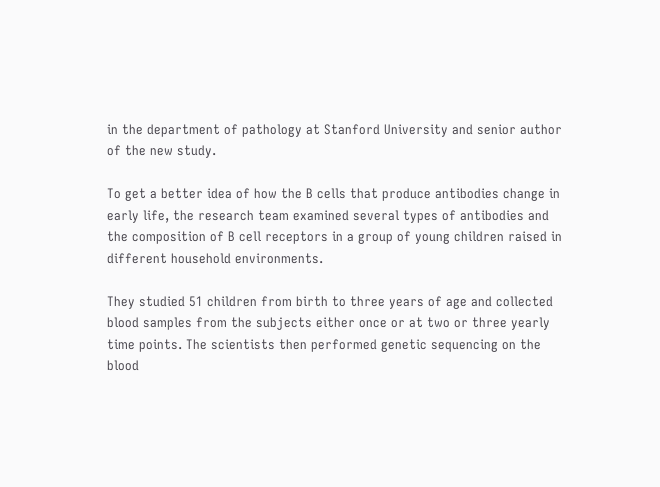in the department of pathology at Stanford University and senior author of the new study.

To get a better idea of how the B cells that produce antibodies change in early life, the research team examined several types of antibodies and the composition of B cell receptors in a group of young children raised in different household environments.

They studied 51 children from birth to three years of age and collected blood samples from the subjects either once or at two or three yearly time points. The scientists then performed genetic sequencing on the blood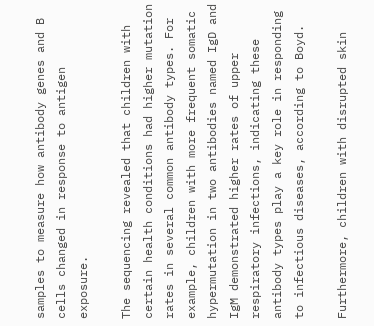samples to measure how antibody genes and B cells changed in response to antigen exposure.

The sequencing revealed that children with certain health conditions had higher mutation rates in several common antibody types. For example, children with more frequent somatic hypermutation in two antibodies named IgD and IgM demonstrated higher rates of upper respiratory infections, indicating these antibody types play a key role in responding to infectious diseases, according to Boyd.

Furthermore, children with disrupted skin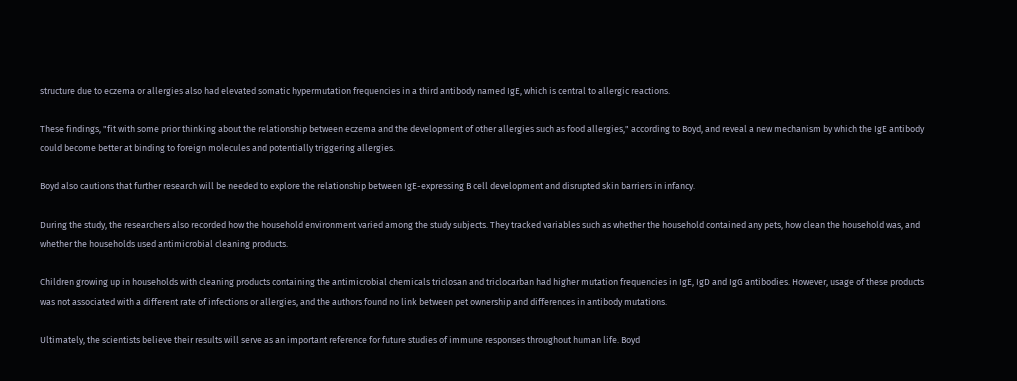structure due to eczema or allergies also had elevated somatic hypermutation frequencies in a third antibody named IgE, which is central to allergic reactions.

These findings, "fit with some prior thinking about the relationship between eczema and the development of other allergies such as food allergies," according to Boyd, and reveal a new mechanism by which the IgE antibody could become better at binding to foreign molecules and potentially triggering allergies.

Boyd also cautions that further research will be needed to explore the relationship between IgE-expressing B cell development and disrupted skin barriers in infancy.

During the study, the researchers also recorded how the household environment varied among the study subjects. They tracked variables such as whether the household contained any pets, how clean the household was, and whether the households used antimicrobial cleaning products.

Children growing up in households with cleaning products containing the antimicrobial chemicals triclosan and triclocarban had higher mutation frequencies in IgE, IgD and IgG antibodies. However, usage of these products was not associated with a different rate of infections or allergies, and the authors found no link between pet ownership and differences in antibody mutations.

Ultimately, the scientists believe their results will serve as an important reference for future studies of immune responses throughout human life. Boyd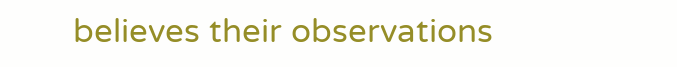believes their observations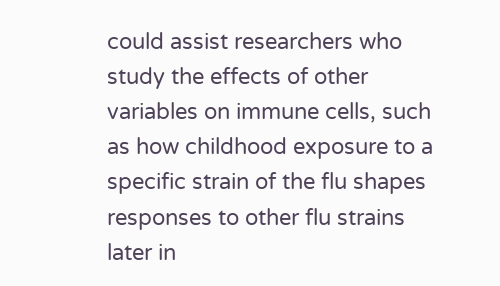could assist researchers who study the effects of other variables on immune cells, such as how childhood exposure to a specific strain of the flu shapes responses to other flu strains later in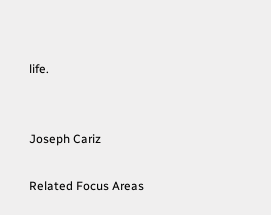life.


Joseph Cariz

Related Focus Areas